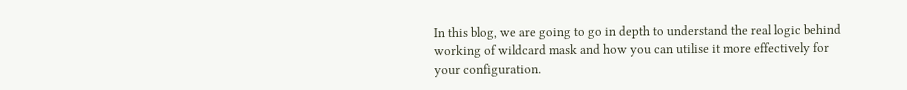In this blog, we are going to go in depth to understand the real logic behind working of wildcard mask and how you can utilise it more effectively for your configuration.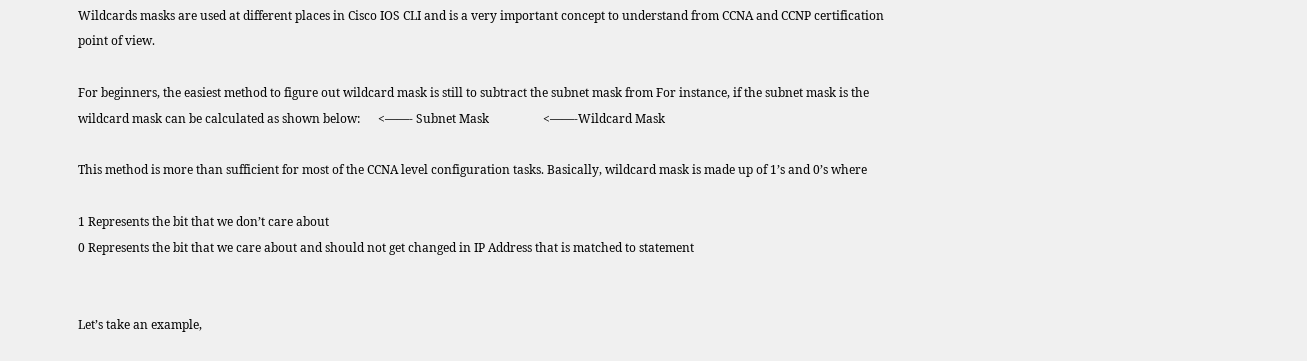Wildcards masks are used at different places in Cisco IOS CLI and is a very important concept to understand from CCNA and CCNP certification point of view.

For beginners, the easiest method to figure out wildcard mask is still to subtract the subnet mask from For instance, if the subnet mask is the wildcard mask can be calculated as shown below:      <——- Subnet Mask                  <——-Wildcard Mask

This method is more than sufficient for most of the CCNA level configuration tasks. Basically, wildcard mask is made up of 1’s and 0’s where

1 Represents the bit that we don’t care about
0 Represents the bit that we care about and should not get changed in IP Address that is matched to statement


Let’s take an example,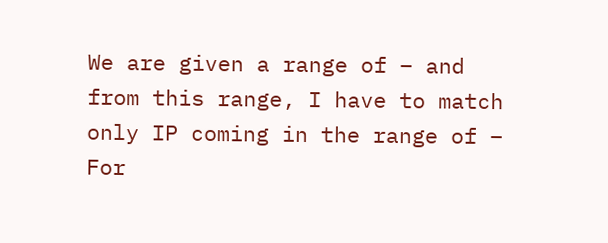We are given a range of – and from this range, I have to match only IP coming in the range of – For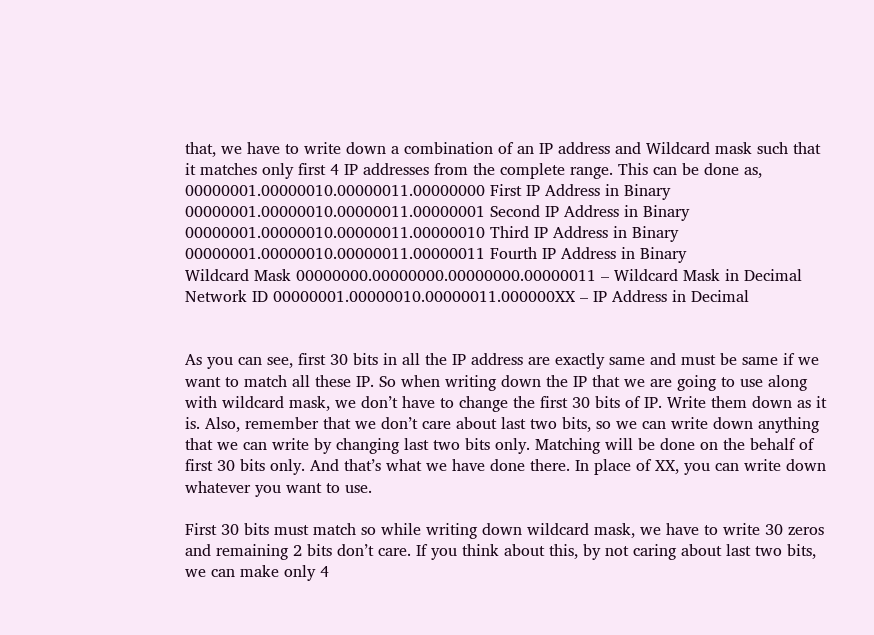that, we have to write down a combination of an IP address and Wildcard mask such that it matches only first 4 IP addresses from the complete range. This can be done as, 00000001.00000010.00000011.00000000 First IP Address in Binary 00000001.00000010.00000011.00000001 Second IP Address in Binary 00000001.00000010.00000011.00000010 Third IP Address in Binary 00000001.00000010.00000011.00000011 Fourth IP Address in Binary
Wildcard Mask 00000000.00000000.00000000.00000011 – Wildcard Mask in Decimal
Network ID 00000001.00000010.00000011.000000XX – IP Address in Decimal


As you can see, first 30 bits in all the IP address are exactly same and must be same if we want to match all these IP. So when writing down the IP that we are going to use along with wildcard mask, we don’t have to change the first 30 bits of IP. Write them down as it is. Also, remember that we don’t care about last two bits, so we can write down anything that we can write by changing last two bits only. Matching will be done on the behalf of first 30 bits only. And that’s what we have done there. In place of XX, you can write down whatever you want to use.

First 30 bits must match so while writing down wildcard mask, we have to write 30 zeros and remaining 2 bits don’t care. If you think about this, by not caring about last two bits, we can make only 4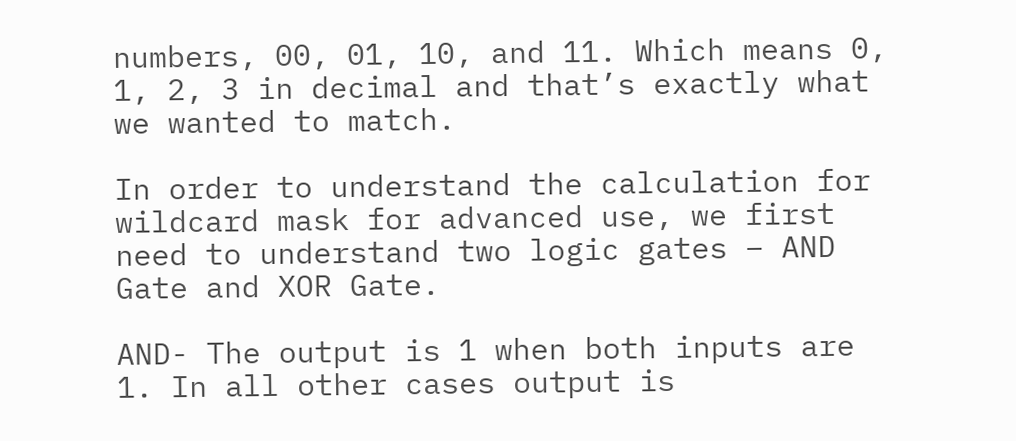numbers, 00, 01, 10, and 11. Which means 0, 1, 2, 3 in decimal and that’s exactly what we wanted to match.

In order to understand the calculation for wildcard mask for advanced use, we first need to understand two logic gates – AND Gate and XOR Gate.

AND- The output is 1 when both inputs are 1. In all other cases output is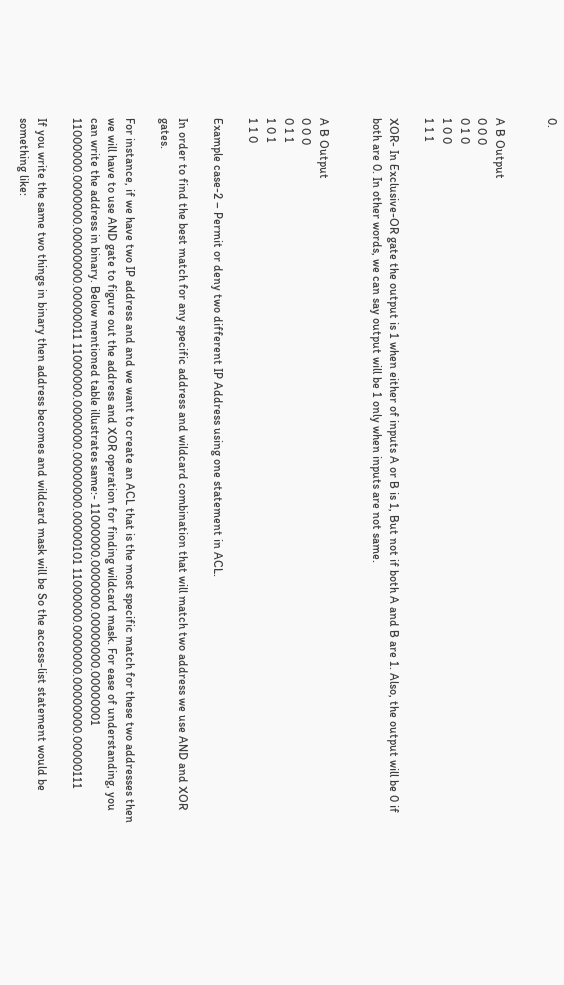0.


A B Output
0 0 0
0 1 0
1 0 0
1 1 1

XOR- In Exclusive-OR gate the output is 1 when either of inputs A or B is 1, But not if both A and B are 1. Also, the output will be 0 if both are 0. In other words, we can say output will be 1 only when inputs are not same.


A B Output
0 0 0
0 1 1
1 0 1
1 1 0

Example case-2 – Permit or deny two different IP Address using one statement in ACL.

In order to find the best match for any specific address and wildcard combination that will match two address we use AND and XOR gates.

For instance, if we have two IP address and and we want to create an ACL that is the most specific match for these two addresses then we will have to use AND gate to figure out the address and XOR operation for finding wildcard mask. For ease of understanding, you can write the address in binary. Below mentioned table illustrates same:- 11000000.0000000.00000000.00000001 11000000.0000000.00000000.00000011 11000000.0000000.00000000.00000101 11000000.0000000.00000000.00000111

If you write the same two things in binary then address becomes and wildcard mask will be So the access-list statement would be something like: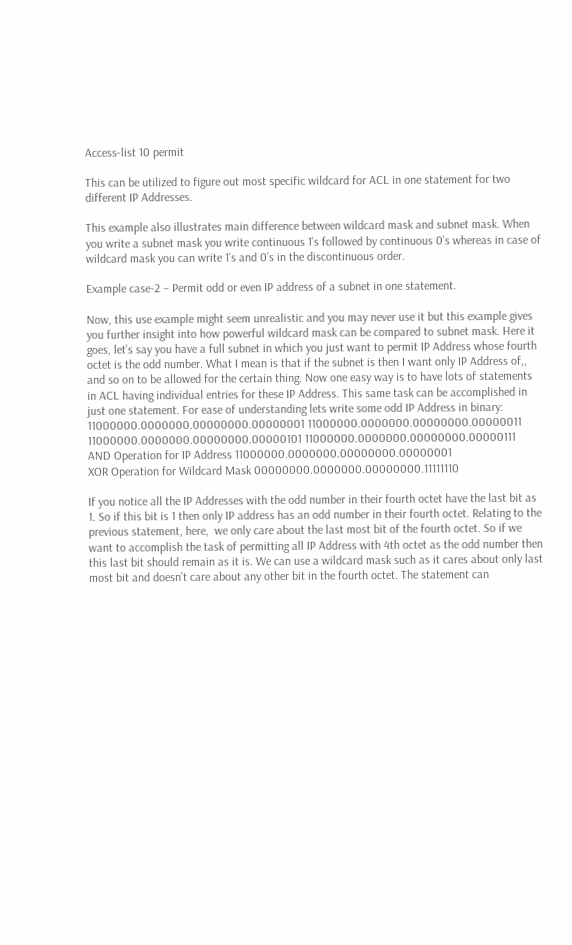Access-list 10 permit

This can be utilized to figure out most specific wildcard for ACL in one statement for two different IP Addresses.

This example also illustrates main difference between wildcard mask and subnet mask. When you write a subnet mask you write continuous 1’s followed by continuous 0’s whereas in case of wildcard mask you can write 1’s and 0’s in the discontinuous order.

Example case-2 – Permit odd or even IP address of a subnet in one statement.

Now, this use example might seem unrealistic and you may never use it but this example gives you further insight into how powerful wildcard mask can be compared to subnet mask. Here it goes, let’s say you have a full subnet in which you just want to permit IP Address whose fourth octet is the odd number. What I mean is that if the subnet is then I want only IP Address of,, and so on to be allowed for the certain thing. Now one easy way is to have lots of statements in ACL having individual entries for these IP Address. This same task can be accomplished in just one statement. For ease of understanding lets write some odd IP Address in binary: 11000000.0000000.00000000.00000001 11000000.0000000.00000000.00000011 11000000.0000000.00000000.00000101 11000000.0000000.00000000.00000111
AND Operation for IP Address 11000000.0000000.00000000.00000001
XOR Operation for Wildcard Mask 00000000.0000000.00000000.11111110

If you notice all the IP Addresses with the odd number in their fourth octet have the last bit as 1. So if this bit is 1 then only IP address has an odd number in their fourth octet. Relating to the previous statement, here,  we only care about the last most bit of the fourth octet. So if we want to accomplish the task of permitting all IP Address with 4th octet as the odd number then this last bit should remain as it is. We can use a wildcard mask such as it cares about only last most bit and doesn’t care about any other bit in the fourth octet. The statement can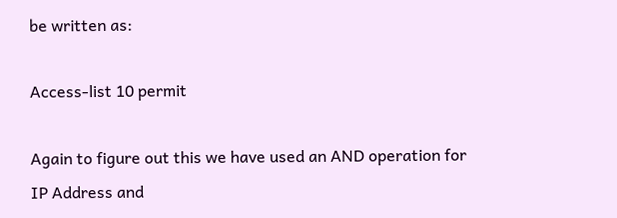be written as:

Access-list 10 permit

Again to figure out this we have used an AND operation for IP Address and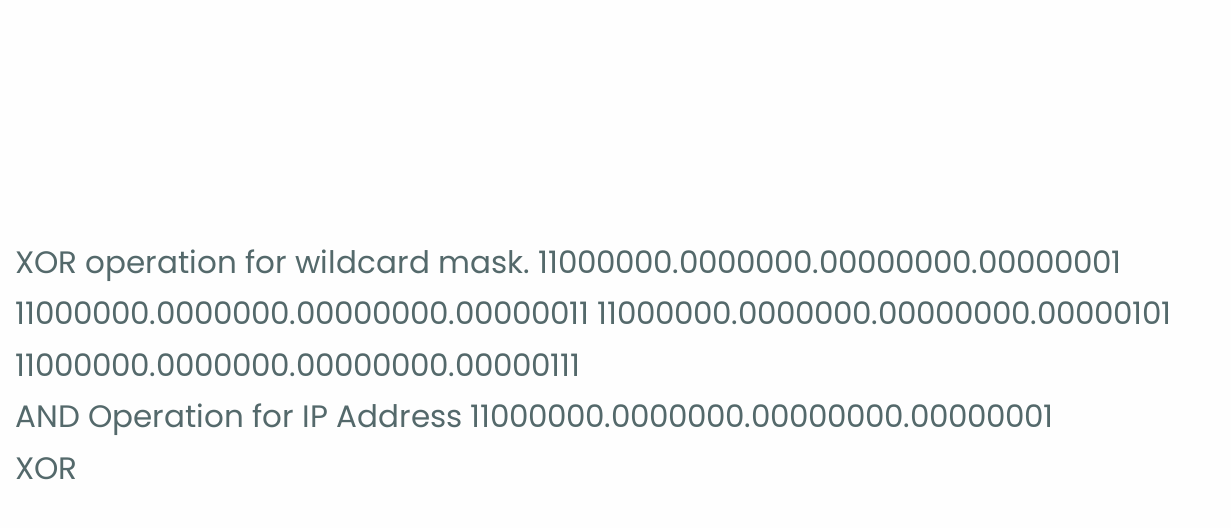XOR operation for wildcard mask. 11000000.0000000.00000000.00000001 11000000.0000000.00000000.00000011 11000000.0000000.00000000.00000101 11000000.0000000.00000000.00000111
AND Operation for IP Address 11000000.0000000.00000000.00000001
XOR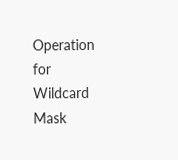Operation for Wildcard Mask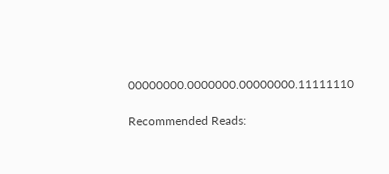00000000.0000000.00000000.11111110

Recommended Reads: